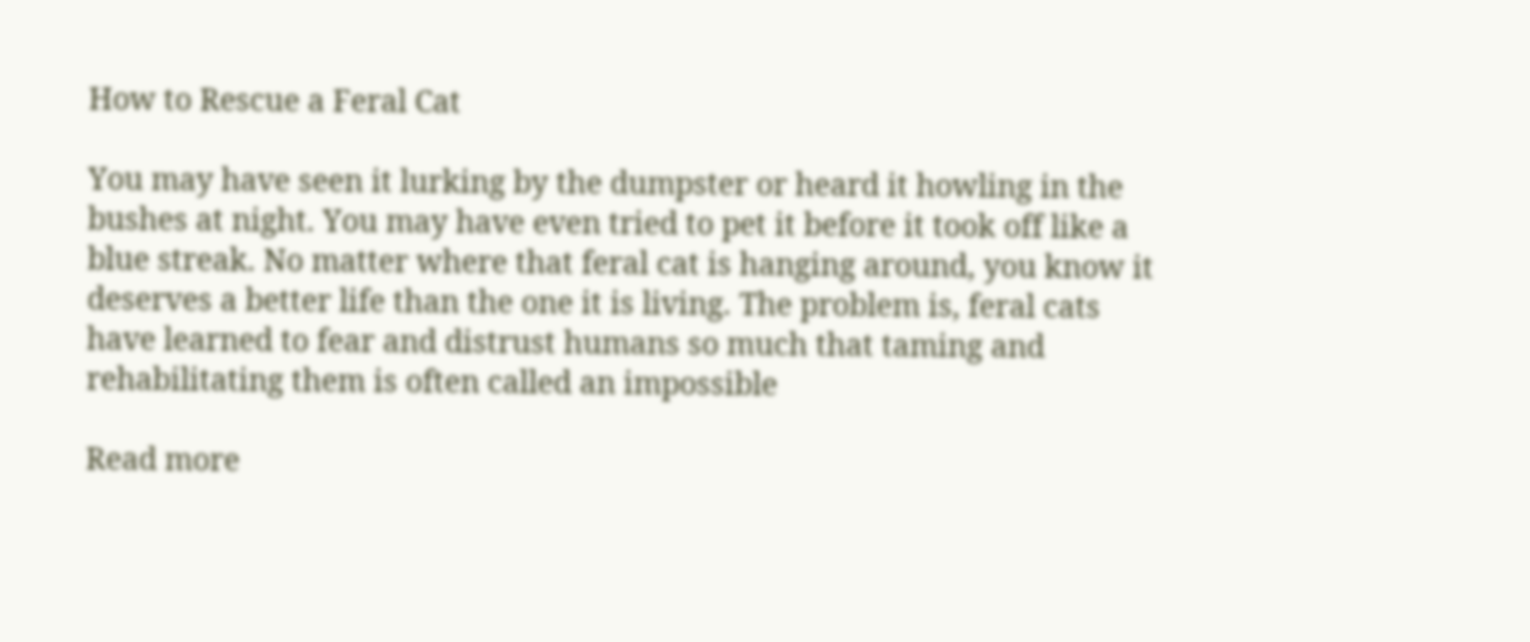How to Rescue a Feral Cat

You may have seen it lurking by the dumpster or heard it howling in the bushes at night. You may have even tried to pet it before it took off like a blue streak. No matter where that feral cat is hanging around, you know it deserves a better life than the one it is living. The problem is, feral cats have learned to fear and distrust humans so much that taming and rehabilitating them is often called an impossible

Read more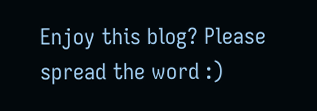Enjoy this blog? Please spread the word :)